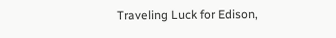Traveling Luck for Edison,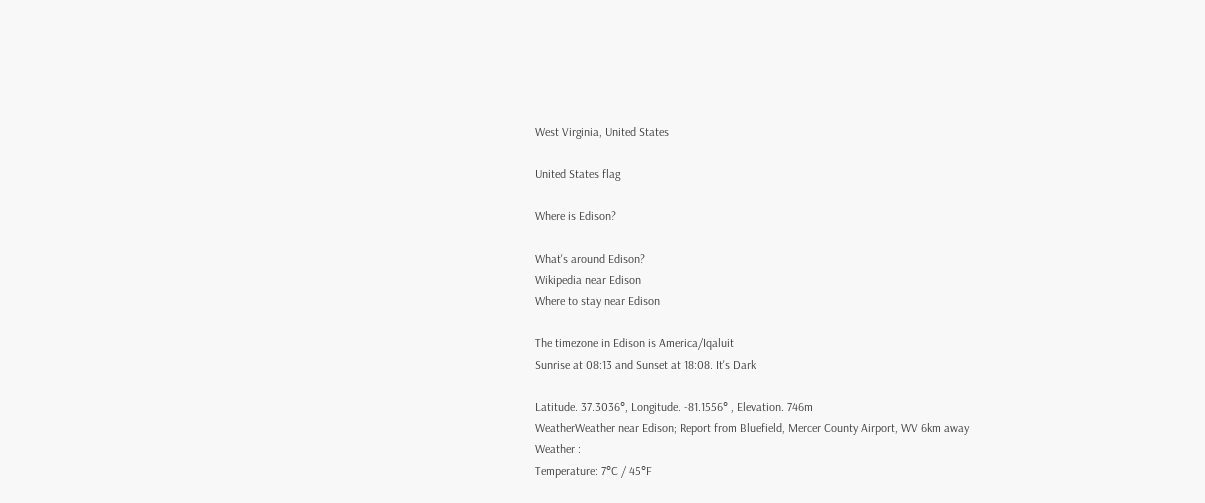West Virginia, United States

United States flag

Where is Edison?

What's around Edison?
Wikipedia near Edison
Where to stay near Edison

The timezone in Edison is America/Iqaluit
Sunrise at 08:13 and Sunset at 18:08. It's Dark

Latitude. 37.3036°, Longitude. -81.1556° , Elevation. 746m
WeatherWeather near Edison; Report from Bluefield, Mercer County Airport, WV 6km away
Weather :
Temperature: 7°C / 45°F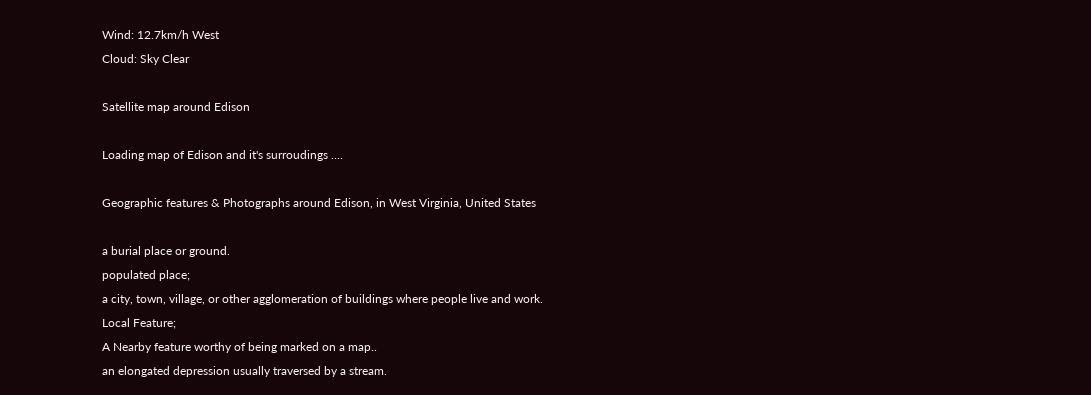Wind: 12.7km/h West
Cloud: Sky Clear

Satellite map around Edison

Loading map of Edison and it's surroudings ....

Geographic features & Photographs around Edison, in West Virginia, United States

a burial place or ground.
populated place;
a city, town, village, or other agglomeration of buildings where people live and work.
Local Feature;
A Nearby feature worthy of being marked on a map..
an elongated depression usually traversed by a stream.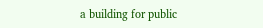a building for public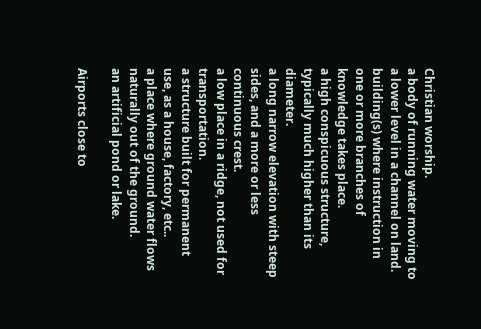Christian worship.
a body of running water moving to a lower level in a channel on land.
building(s) where instruction in one or more branches of knowledge takes place.
a high conspicuous structure, typically much higher than its diameter.
a long narrow elevation with steep sides, and a more or less continuous crest.
a low place in a ridge, not used for transportation.
a structure built for permanent use, as a house, factory, etc..
a place where ground water flows naturally out of the ground.
an artificial pond or lake.

Airports close to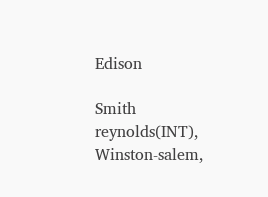Edison

Smith reynolds(INT), Winston-salem,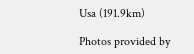Usa (191.9km)

Photos provided by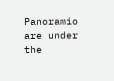Panoramio are under the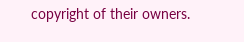copyright of their owners.